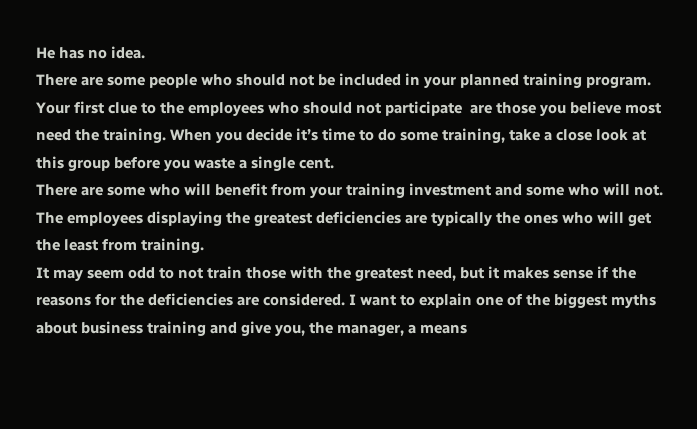He has no idea.
There are some people who should not be included in your planned training program. Your first clue to the employees who should not participate  are those you believe most need the training. When you decide it’s time to do some training, take a close look at this group before you waste a single cent.
There are some who will benefit from your training investment and some who will not. The employees displaying the greatest deficiencies are typically the ones who will get the least from training.
It may seem odd to not train those with the greatest need, but it makes sense if the reasons for the deficiencies are considered. I want to explain one of the biggest myths about business training and give you, the manager, a means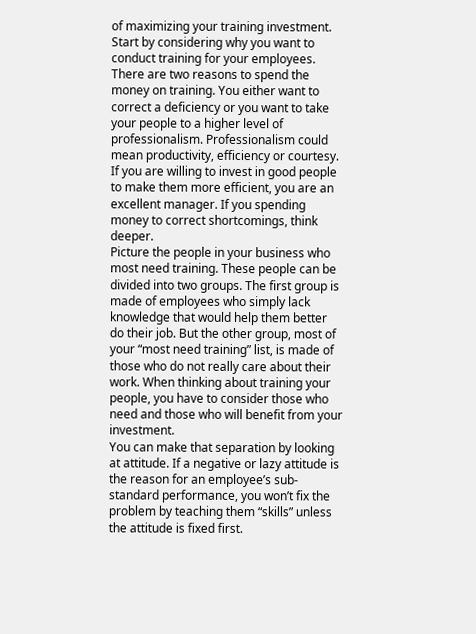of maximizing your training investment.
Start by considering why you want to conduct training for your employees. There are two reasons to spend the money on training. You either want to correct a deficiency or you want to take your people to a higher level of professionalism. Professionalism could mean productivity, efficiency or courtesy. If you are willing to invest in good people to make them more efficient, you are an excellent manager. If you spending money to correct shortcomings, think deeper.
Picture the people in your business who most need training. These people can be divided into two groups. The first group is made of employees who simply lack knowledge that would help them better do their job. But the other group, most of your “most need training” list, is made of those who do not really care about their work. When thinking about training your people, you have to consider those who need and those who will benefit from your investment.
You can make that separation by looking at attitude. If a negative or lazy attitude is the reason for an employee’s sub-standard performance, you won’t fix the problem by teaching them “skills” unless the attitude is fixed first.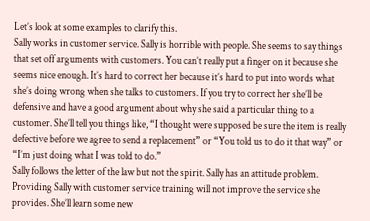Let’s look at some examples to clarify this.
Sally works in customer service. Sally is horrible with people. She seems to say things that set off arguments with customers. You can’t really put a finger on it because she seems nice enough. It’s hard to correct her because it’s hard to put into words what she’s doing wrong when she talks to customers. If you try to correct her she’ll be defensive and have a good argument about why she said a particular thing to a customer. She’ll tell you things like, “I thought were supposed be sure the item is really defective before we agree to send a replacement” or “You told us to do it that way” or “I’m just doing what I was told to do.”
Sally follows the letter of the law but not the spirit. Sally has an attitude problem. Providing Sally with customer service training will not improve the service she provides. She’ll learn some new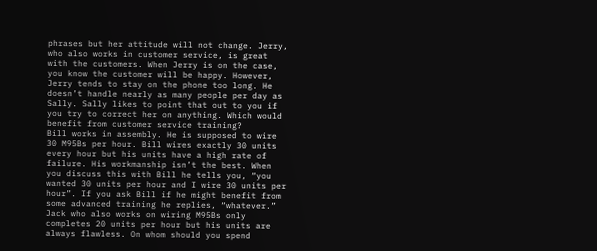phrases but her attitude will not change. Jerry, who also works in customer service, is great with the customers. When Jerry is on the case, you know the customer will be happy. However, Jerry tends to stay on the phone too long. He doesn’t handle nearly as many people per day as Sally. Sally likes to point that out to you if you try to correct her on anything. Which would benefit from customer service training?
Bill works in assembly. He is supposed to wire 30 M95Bs per hour. Bill wires exactly 30 units every hour but his units have a high rate of failure. His workmanship isn’t the best. When you discuss this with Bill he tells you, “you wanted 30 units per hour and I wire 30 units per hour”. If you ask Bill if he might benefit from some advanced training he replies, “whatever.” Jack who also works on wiring M95Bs only completes 20 units per hour but his units are always flawless. On whom should you spend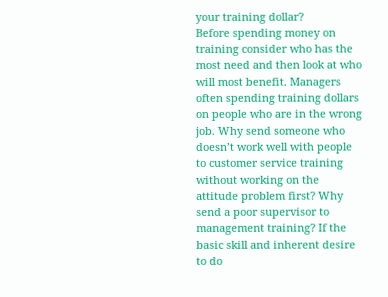your training dollar?
Before spending money on training consider who has the most need and then look at who will most benefit. Managers often spending training dollars on people who are in the wrong job. Why send someone who doesn’t work well with people to customer service training without working on the attitude problem first? Why send a poor supervisor to management training? If the basic skill and inherent desire to do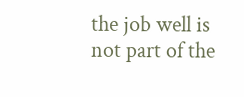the job well is not part of the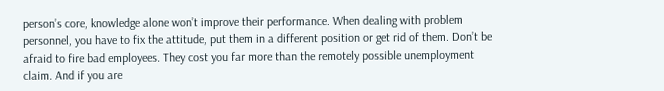person’s core, knowledge alone won’t improve their performance. When dealing with problem personnel, you have to fix the attitude, put them in a different position or get rid of them. Don’t be afraid to fire bad employees. They cost you far more than the remotely possible unemployment claim. And if you are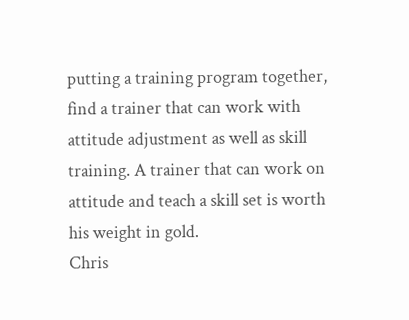putting a training program together, find a trainer that can work with attitude adjustment as well as skill training. A trainer that can work on attitude and teach a skill set is worth his weight in gold.
Chris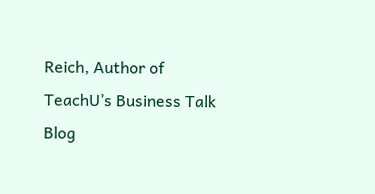Reich, Author of TeachU’s Business Talk Blog